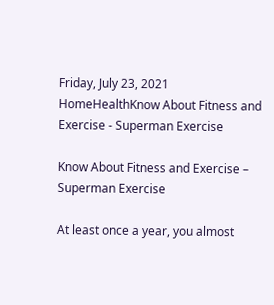Friday, July 23, 2021
HomeHealthKnow About Fitness and Exercise - Superman Exercise

Know About Fitness and Exercise – Superman Exercise

At least once a year, you almost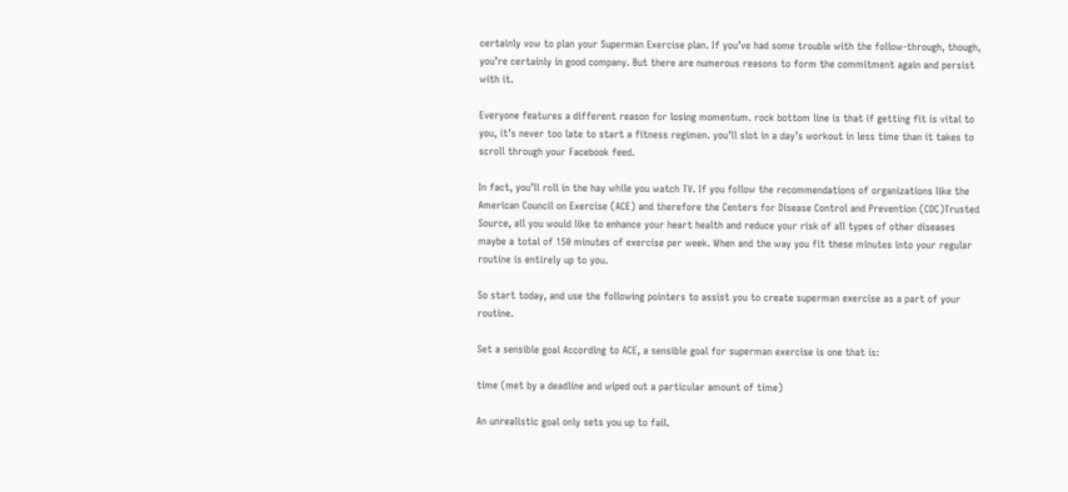certainly vow to plan your Superman Exercise plan. If you’ve had some trouble with the follow-through, though, you’re certainly in good company. But there are numerous reasons to form the commitment again and persist with it.

Everyone features a different reason for losing momentum. rock bottom line is that if getting fit is vital to you, it’s never too late to start a fitness regimen. you’ll slot in a day’s workout in less time than it takes to scroll through your Facebook feed.

In fact, you’ll roll in the hay while you watch TV. If you follow the recommendations of organizations like the American Council on Exercise (ACE) and therefore the Centers for Disease Control and Prevention (CDC)Trusted Source, all you would like to enhance your heart health and reduce your risk of all types of other diseases maybe a total of 150 minutes of exercise per week. When and the way you fit these minutes into your regular routine is entirely up to you.

So start today, and use the following pointers to assist you to create superman exercise as a part of your routine.

Set a sensible goal According to ACE, a sensible goal for superman exercise is one that is:

time (met by a deadline and wiped out a particular amount of time)

An unrealistic goal only sets you up to fail.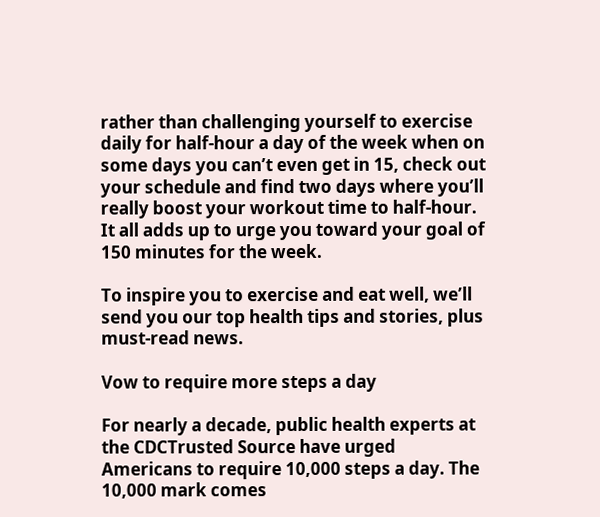rather than challenging yourself to exercise daily for half-hour a day of the week when on some days you can’t even get in 15, check out your schedule and find two days where you’ll really boost your workout time to half-hour. It all adds up to urge you toward your goal of 150 minutes for the week.

To inspire you to exercise and eat well, we’ll send you our top health tips and stories, plus must-read news.

Vow to require more steps a day

For nearly a decade, public health experts at the CDCTrusted Source have urged Americans to require 10,000 steps a day. The 10,000 mark comes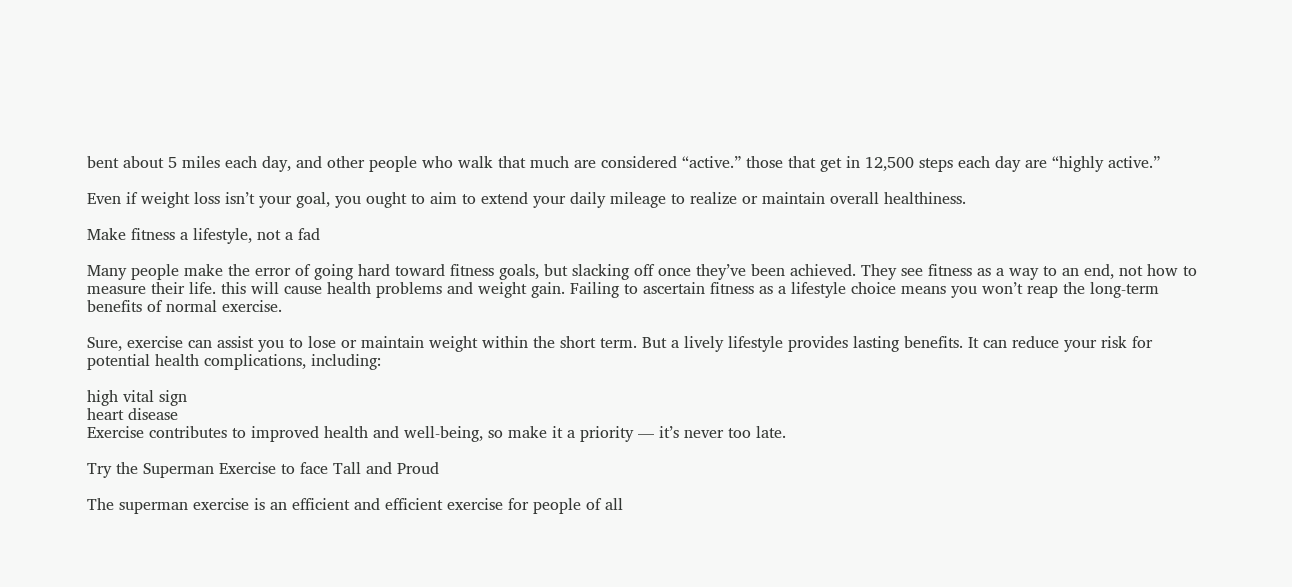bent about 5 miles each day, and other people who walk that much are considered “active.” those that get in 12,500 steps each day are “highly active.”

Even if weight loss isn’t your goal, you ought to aim to extend your daily mileage to realize or maintain overall healthiness.

Make fitness a lifestyle, not a fad

Many people make the error of going hard toward fitness goals, but slacking off once they’ve been achieved. They see fitness as a way to an end, not how to measure their life. this will cause health problems and weight gain. Failing to ascertain fitness as a lifestyle choice means you won’t reap the long-term benefits of normal exercise.

Sure, exercise can assist you to lose or maintain weight within the short term. But a lively lifestyle provides lasting benefits. It can reduce your risk for potential health complications, including:

high vital sign
heart disease
Exercise contributes to improved health and well-being, so make it a priority — it’s never too late.

Try the Superman Exercise to face Tall and Proud

The superman exercise is an efficient and efficient exercise for people of all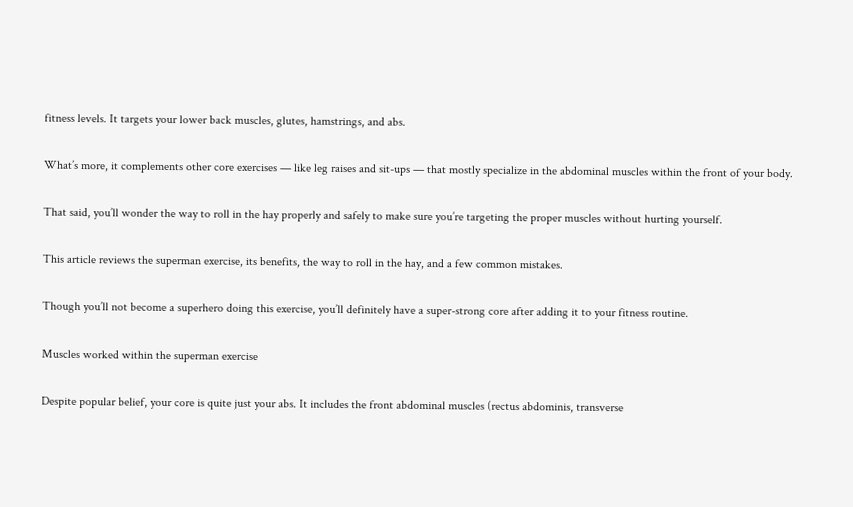fitness levels. It targets your lower back muscles, glutes, hamstrings, and abs.

What’s more, it complements other core exercises — like leg raises and sit-ups — that mostly specialize in the abdominal muscles within the front of your body.

That said, you’ll wonder the way to roll in the hay properly and safely to make sure you’re targeting the proper muscles without hurting yourself.

This article reviews the superman exercise, its benefits, the way to roll in the hay, and a few common mistakes.

Though you’ll not become a superhero doing this exercise, you’ll definitely have a super-strong core after adding it to your fitness routine.

Muscles worked within the superman exercise

Despite popular belief, your core is quite just your abs. It includes the front abdominal muscles (rectus abdominis, transverse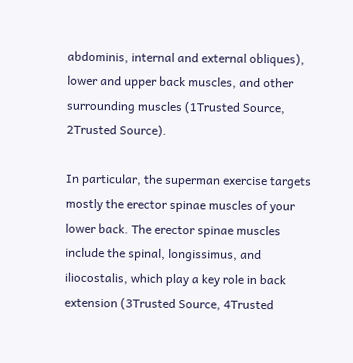abdominis, internal and external obliques), lower and upper back muscles, and other surrounding muscles (1Trusted Source, 2Trusted Source).

In particular, the superman exercise targets mostly the erector spinae muscles of your lower back. The erector spinae muscles include the spinal, longissimus, and iliocostalis, which play a key role in back extension (3Trusted Source, 4Trusted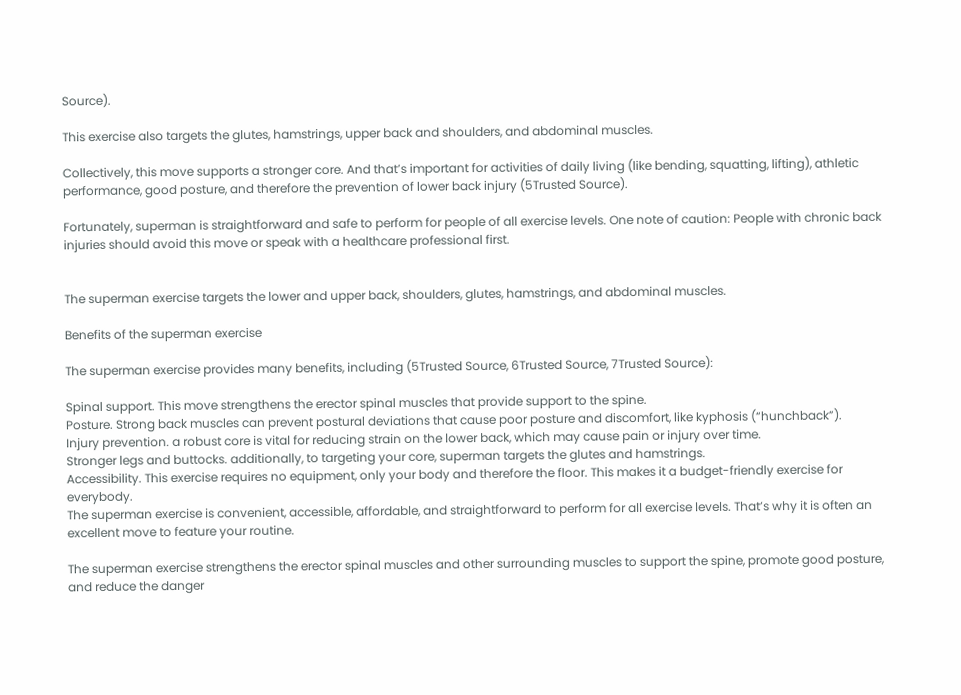Source).

This exercise also targets the glutes, hamstrings, upper back and shoulders, and abdominal muscles.

Collectively, this move supports a stronger core. And that’s important for activities of daily living (like bending, squatting, lifting), athletic performance, good posture, and therefore the prevention of lower back injury (5Trusted Source).

Fortunately, superman is straightforward and safe to perform for people of all exercise levels. One note of caution: People with chronic back injuries should avoid this move or speak with a healthcare professional first.


The superman exercise targets the lower and upper back, shoulders, glutes, hamstrings, and abdominal muscles.

Benefits of the superman exercise

The superman exercise provides many benefits, including (5Trusted Source, 6Trusted Source, 7Trusted Source):

Spinal support. This move strengthens the erector spinal muscles that provide support to the spine.
Posture. Strong back muscles can prevent postural deviations that cause poor posture and discomfort, like kyphosis (“hunchback”).
Injury prevention. a robust core is vital for reducing strain on the lower back, which may cause pain or injury over time.
Stronger legs and buttocks. additionally, to targeting your core, superman targets the glutes and hamstrings.
Accessibility. This exercise requires no equipment, only your body and therefore the floor. This makes it a budget-friendly exercise for everybody.
The superman exercise is convenient, accessible, affordable, and straightforward to perform for all exercise levels. That’s why it is often an excellent move to feature your routine.

The superman exercise strengthens the erector spinal muscles and other surrounding muscles to support the spine, promote good posture, and reduce the danger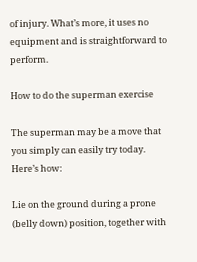of injury. What’s more, it uses no equipment and is straightforward to perform.

How to do the superman exercise

The superman may be a move that you simply can easily try today. Here’s how:

Lie on the ground during a prone (belly down) position, together with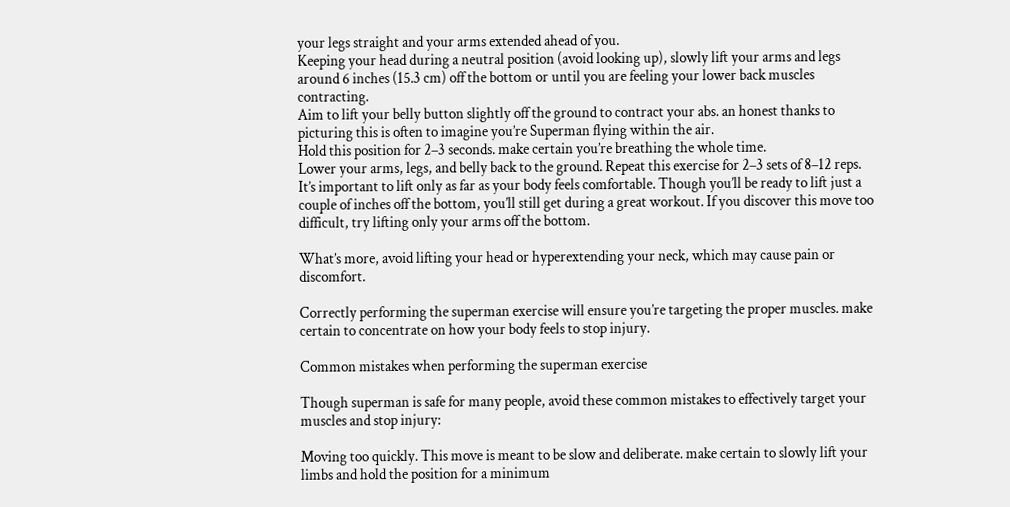your legs straight and your arms extended ahead of you.
Keeping your head during a neutral position (avoid looking up), slowly lift your arms and legs around 6 inches (15.3 cm) off the bottom or until you are feeling your lower back muscles contracting.
Aim to lift your belly button slightly off the ground to contract your abs. an honest thanks to picturing this is often to imagine you’re Superman flying within the air.
Hold this position for 2–3 seconds. make certain you’re breathing the whole time.
Lower your arms, legs, and belly back to the ground. Repeat this exercise for 2–3 sets of 8–12 reps.
It’s important to lift only as far as your body feels comfortable. Though you’ll be ready to lift just a couple of inches off the bottom, you’ll still get during a great workout. If you discover this move too difficult, try lifting only your arms off the bottom.

What’s more, avoid lifting your head or hyperextending your neck, which may cause pain or discomfort.

Correctly performing the superman exercise will ensure you’re targeting the proper muscles. make certain to concentrate on how your body feels to stop injury.

Common mistakes when performing the superman exercise

Though superman is safe for many people, avoid these common mistakes to effectively target your muscles and stop injury:

Moving too quickly. This move is meant to be slow and deliberate. make certain to slowly lift your limbs and hold the position for a minimum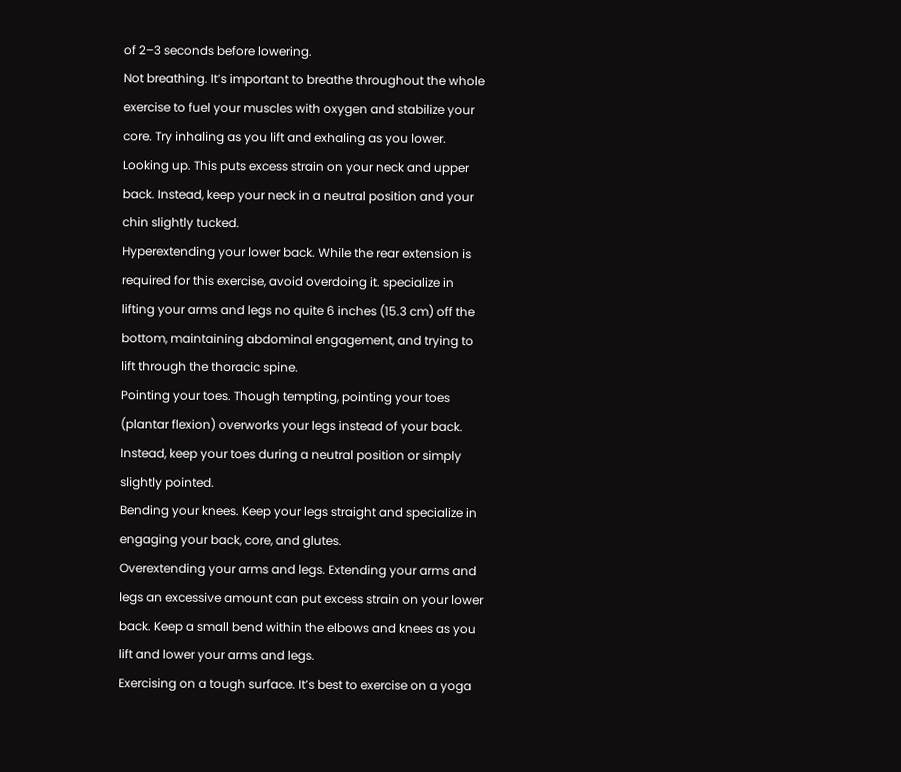of 2–3 seconds before lowering.
Not breathing. It’s important to breathe throughout the whole exercise to fuel your muscles with oxygen and stabilize your core. Try inhaling as you lift and exhaling as you lower.
Looking up. This puts excess strain on your neck and upper back. Instead, keep your neck in a neutral position and your chin slightly tucked.
Hyperextending your lower back. While the rear extension is required for this exercise, avoid overdoing it. specialize in lifting your arms and legs no quite 6 inches (15.3 cm) off the bottom, maintaining abdominal engagement, and trying to lift through the thoracic spine.
Pointing your toes. Though tempting, pointing your toes (plantar flexion) overworks your legs instead of your back. Instead, keep your toes during a neutral position or simply slightly pointed.
Bending your knees. Keep your legs straight and specialize in engaging your back, core, and glutes.
Overextending your arms and legs. Extending your arms and legs an excessive amount can put excess strain on your lower back. Keep a small bend within the elbows and knees as you lift and lower your arms and legs.
Exercising on a tough surface. It’s best to exercise on a yoga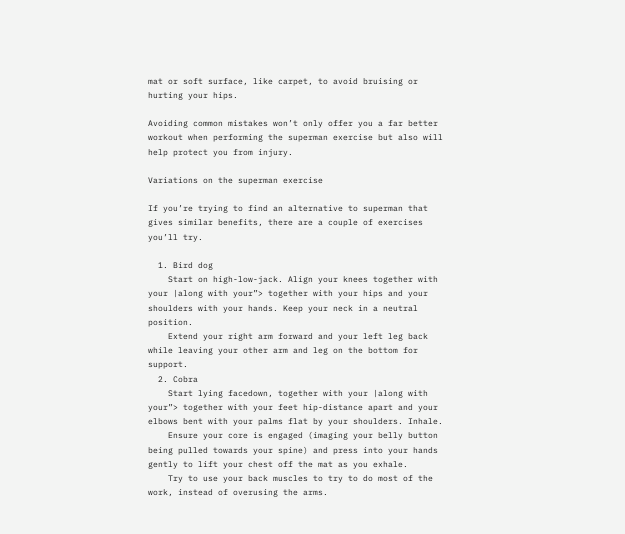mat or soft surface, like carpet, to avoid bruising or hurting your hips.

Avoiding common mistakes won’t only offer you a far better workout when performing the superman exercise but also will help protect you from injury.

Variations on the superman exercise

If you’re trying to find an alternative to superman that gives similar benefits, there are a couple of exercises you’ll try.

  1. Bird dog
    Start on high-low-jack. Align your knees together with your |along with your”> together with your hips and your shoulders with your hands. Keep your neck in a neutral position.
    Extend your right arm forward and your left leg back while leaving your other arm and leg on the bottom for support.
  2. Cobra
    Start lying facedown, together with your |along with your”> together with your feet hip-distance apart and your elbows bent with your palms flat by your shoulders. Inhale.
    Ensure your core is engaged (imaging your belly button being pulled towards your spine) and press into your hands gently to lift your chest off the mat as you exhale.
    Try to use your back muscles to try to do most of the work, instead of overusing the arms.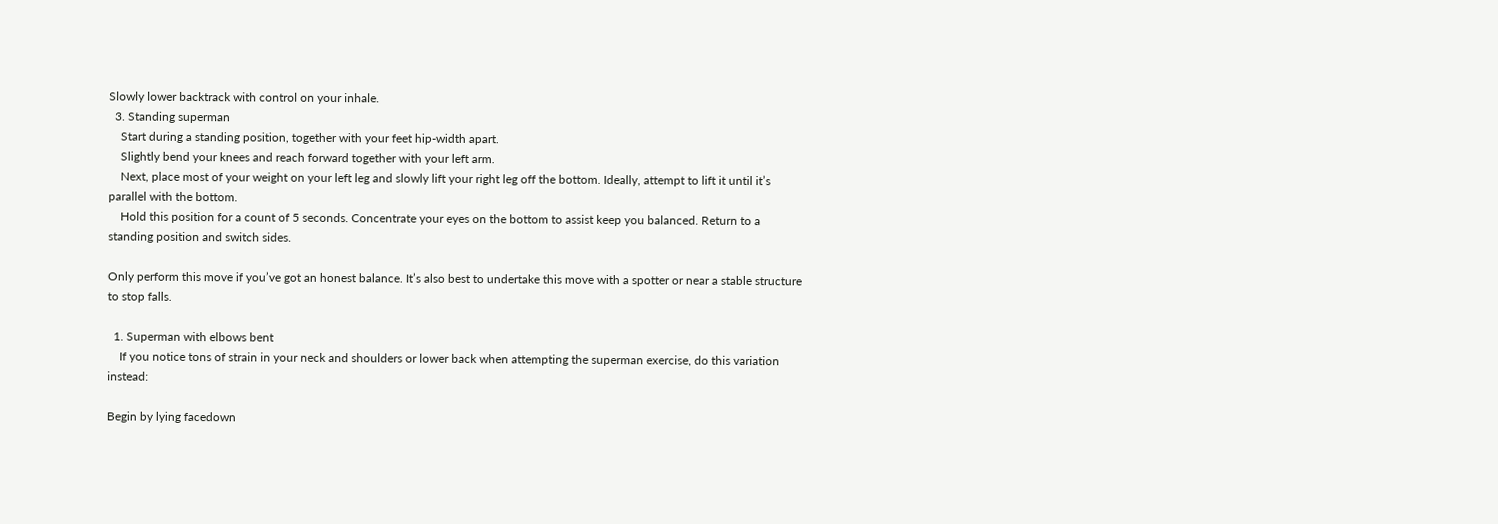Slowly lower backtrack with control on your inhale.
  3. Standing superman
    Start during a standing position, together with your feet hip-width apart.
    Slightly bend your knees and reach forward together with your left arm.
    Next, place most of your weight on your left leg and slowly lift your right leg off the bottom. Ideally, attempt to lift it until it’s parallel with the bottom.
    Hold this position for a count of 5 seconds. Concentrate your eyes on the bottom to assist keep you balanced. Return to a standing position and switch sides.

Only perform this move if you’ve got an honest balance. It’s also best to undertake this move with a spotter or near a stable structure to stop falls.

  1. Superman with elbows bent
    If you notice tons of strain in your neck and shoulders or lower back when attempting the superman exercise, do this variation instead:

Begin by lying facedown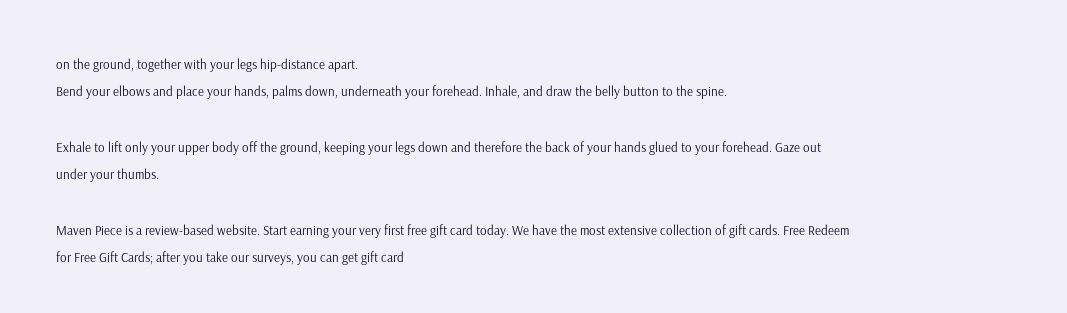on the ground, together with your legs hip-distance apart.
Bend your elbows and place your hands, palms down, underneath your forehead. Inhale, and draw the belly button to the spine.

Exhale to lift only your upper body off the ground, keeping your legs down and therefore the back of your hands glued to your forehead. Gaze out under your thumbs.

Maven Piece is a review-based website. Start earning your very first free gift card today. We have the most extensive collection of gift cards. Free Redeem for Free Gift Cards; after you take our surveys, you can get gift card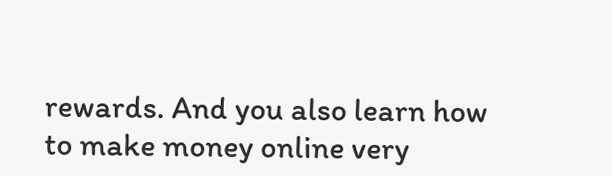rewards. And you also learn how to make money online very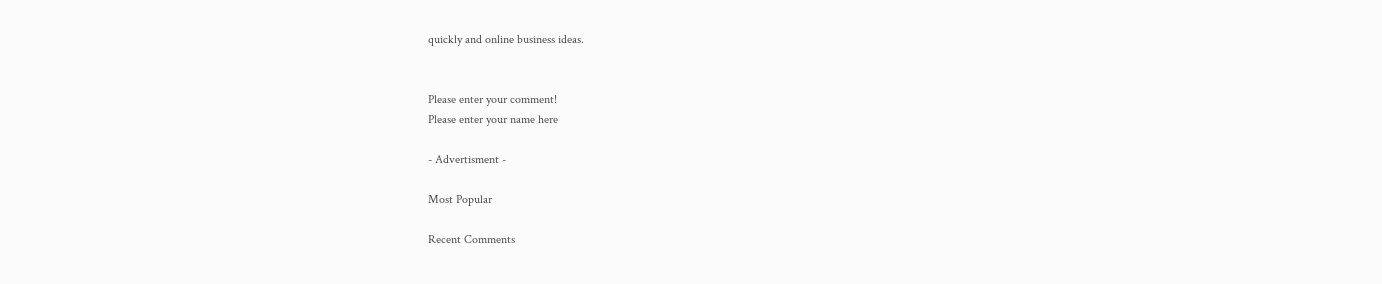quickly and online business ideas.


Please enter your comment!
Please enter your name here

- Advertisment -

Most Popular

Recent Comments